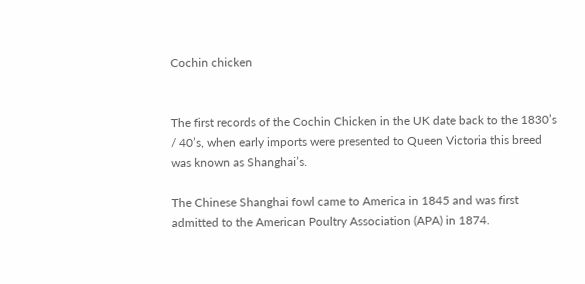Cochin chicken


The first records of the Cochin Chicken in the UK date back to the 1830’s / 40’s, when early imports were presented to Queen Victoria this breed was known as Shanghai’s.

The Chinese Shanghai fowl came to America in 1845 and was first admitted to the American Poultry Association (APA) in 1874.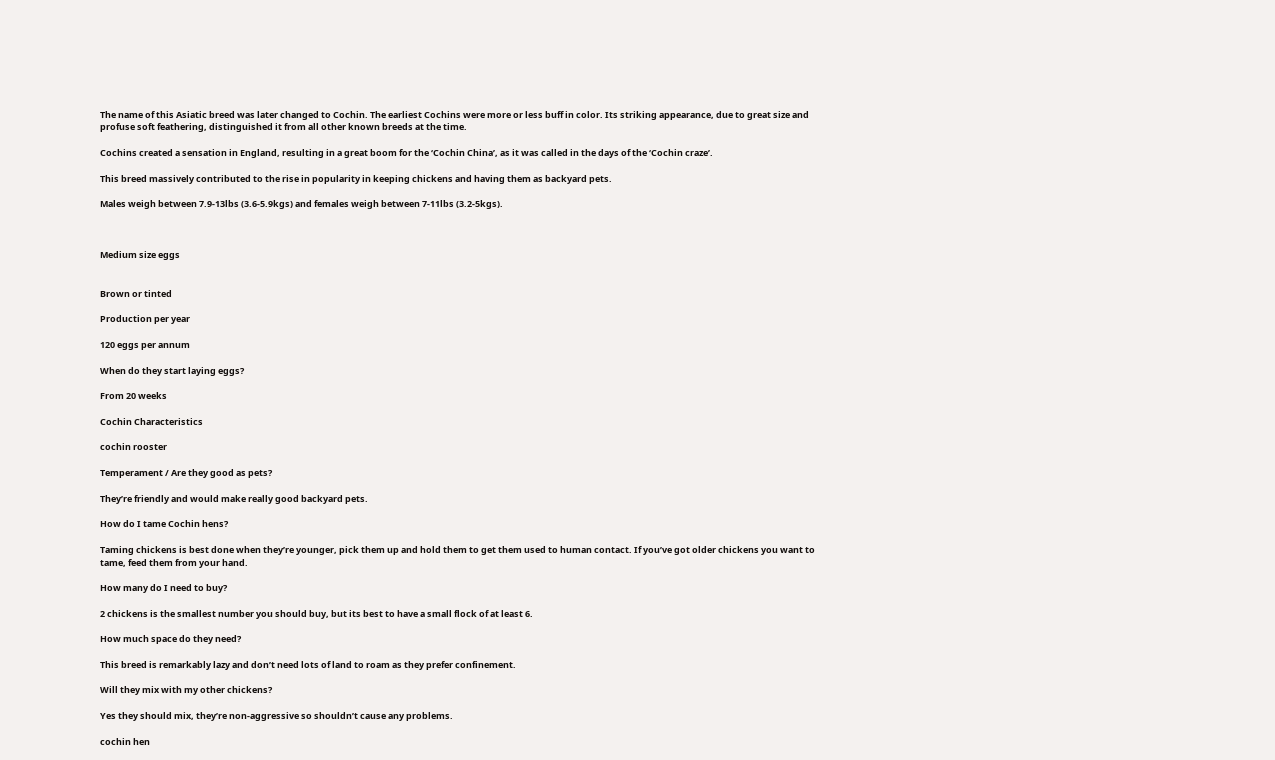The name of this Asiatic breed was later changed to Cochin. The earliest Cochins were more or less buff in color. Its striking appearance, due to great size and profuse soft feathering, distinguished it from all other known breeds at the time.

Cochins created a sensation in England, resulting in a great boom for the ‘Cochin China’, as it was called in the days of the ‘Cochin craze’.

This breed massively contributed to the rise in popularity in keeping chickens and having them as backyard pets.

Males weigh between 7.9-13lbs (3.6-5.9kgs) and females weigh between 7-11lbs (3.2-5kgs).



Medium size eggs


Brown or tinted

Production per year

120 eggs per annum

When do they start laying eggs?

From 20 weeks

Cochin Characteristics

cochin rooster

Temperament / Are they good as pets?

They’re friendly and would make really good backyard pets.

How do I tame Cochin hens?

Taming chickens is best done when they’re younger, pick them up and hold them to get them used to human contact. If you’ve got older chickens you want to tame, feed them from your hand.

How many do I need to buy?

2 chickens is the smallest number you should buy, but its best to have a small flock of at least 6.

How much space do they need?

This breed is remarkably lazy and don’t need lots of land to roam as they prefer confinement.

Will they mix with my other chickens?

Yes they should mix, they’re non-aggressive so shouldn’t cause any problems.

cochin hen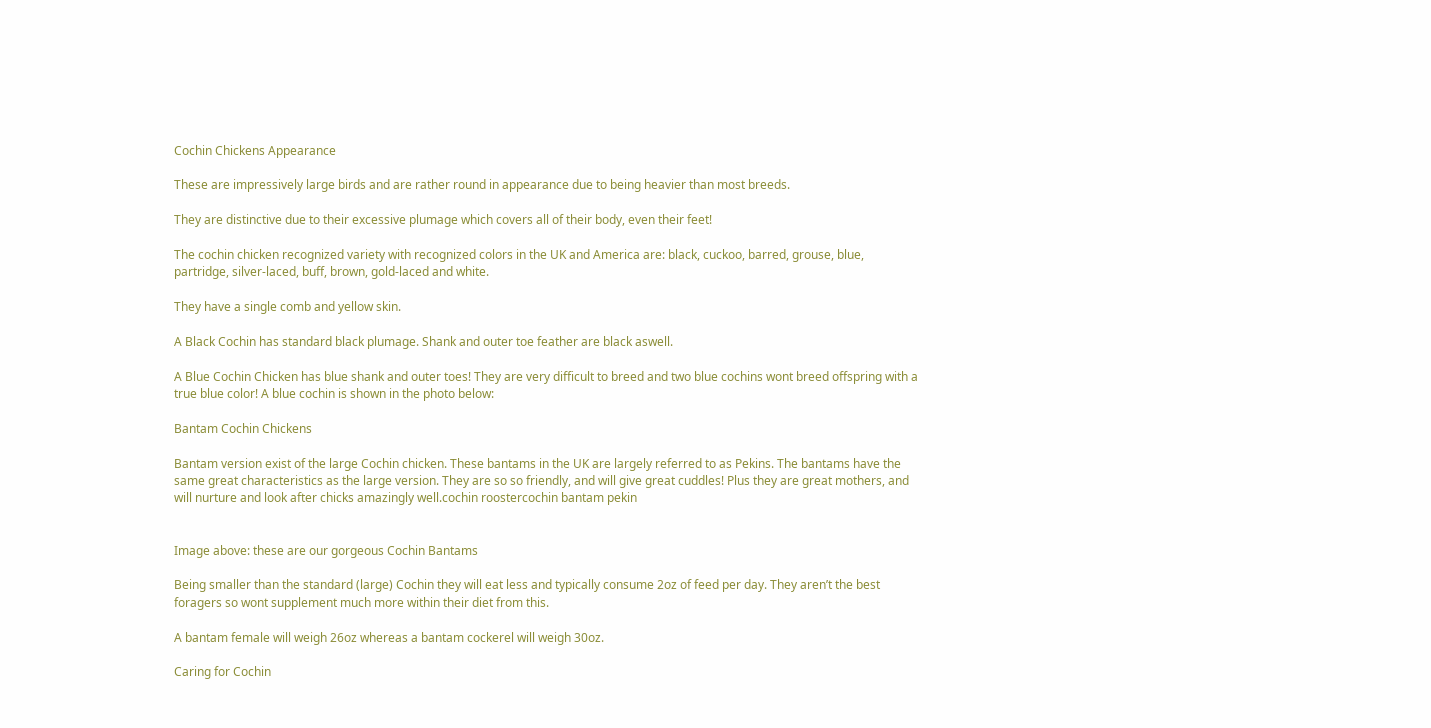Cochin Chickens Appearance

These are impressively large birds and are rather round in appearance due to being heavier than most breeds.

They are distinctive due to their excessive plumage which covers all of their body, even their feet!

The cochin chicken recognized variety with recognized colors in the UK and America are: black, cuckoo, barred, grouse, blue, partridge, silver-laced, buff, brown, gold-laced and white.

They have a single comb and yellow skin.

A Black Cochin has standard black plumage. Shank and outer toe feather are black aswell.

A Blue Cochin Chicken has blue shank and outer toes! They are very difficult to breed and two blue cochins wont breed offspring with a true blue color! A blue cochin is shown in the photo below:

Bantam Cochin Chickens

Bantam version exist of the large Cochin chicken. These bantams in the UK are largely referred to as Pekins. The bantams have the same great characteristics as the large version. They are so so friendly, and will give great cuddles! Plus they are great mothers, and will nurture and look after chicks amazingly well.cochin roostercochin bantam pekin


Image above: these are our gorgeous Cochin Bantams

Being smaller than the standard (large) Cochin they will eat less and typically consume 2oz of feed per day. They aren’t the best foragers so wont supplement much more within their diet from this.

A bantam female will weigh 26oz whereas a bantam cockerel will weigh 30oz.

Caring for Cochin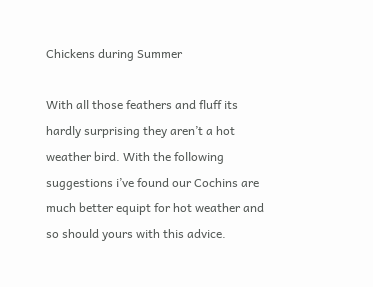Chickens during Summer

With all those feathers and fluff its hardly surprising they aren’t a hot weather bird. With the following suggestions i’ve found our Cochins are much better equipt for hot weather and so should yours with this advice.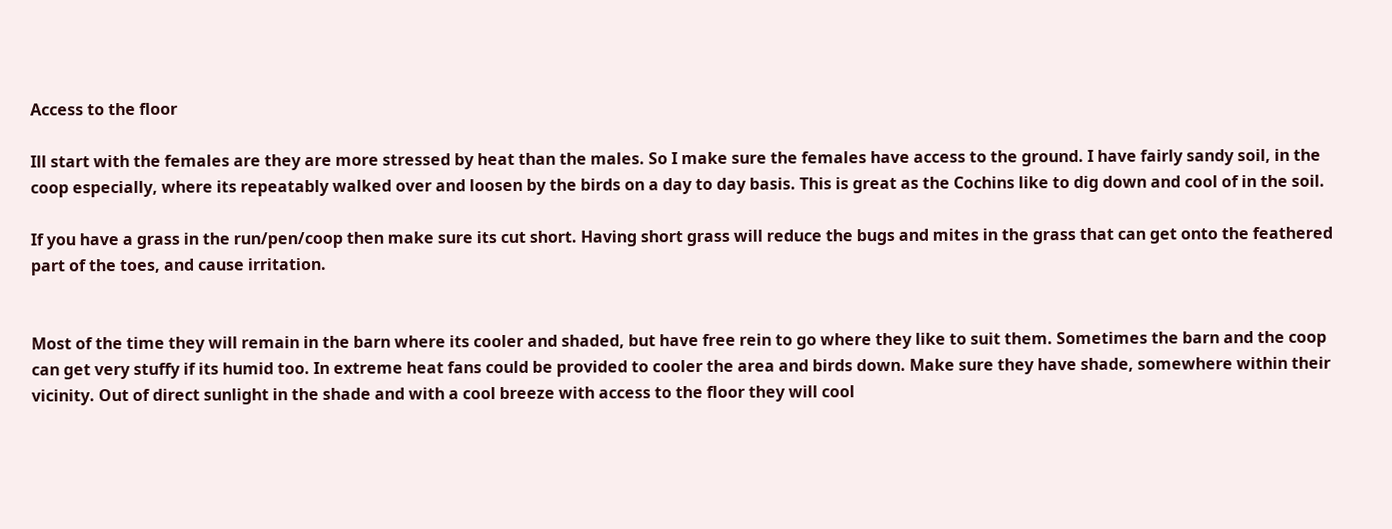Access to the floor

Ill start with the females are they are more stressed by heat than the males. So I make sure the females have access to the ground. I have fairly sandy soil, in the coop especially, where its repeatably walked over and loosen by the birds on a day to day basis. This is great as the Cochins like to dig down and cool of in the soil.

If you have a grass in the run/pen/coop then make sure its cut short. Having short grass will reduce the bugs and mites in the grass that can get onto the feathered part of the toes, and cause irritation.


Most of the time they will remain in the barn where its cooler and shaded, but have free rein to go where they like to suit them. Sometimes the barn and the coop can get very stuffy if its humid too. In extreme heat fans could be provided to cooler the area and birds down. Make sure they have shade, somewhere within their vicinity. Out of direct sunlight in the shade and with a cool breeze with access to the floor they will cool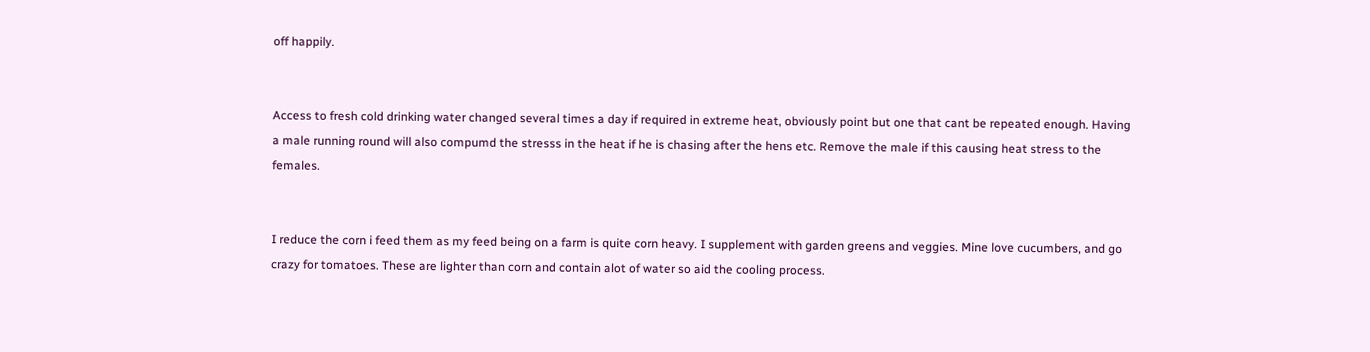off happily.


Access to fresh cold drinking water changed several times a day if required in extreme heat, obviously point but one that cant be repeated enough. Having a male running round will also compumd the stresss in the heat if he is chasing after the hens etc. Remove the male if this causing heat stress to the females.


I reduce the corn i feed them as my feed being on a farm is quite corn heavy. I supplement with garden greens and veggies. Mine love cucumbers, and go crazy for tomatoes. These are lighter than corn and contain alot of water so aid the cooling process.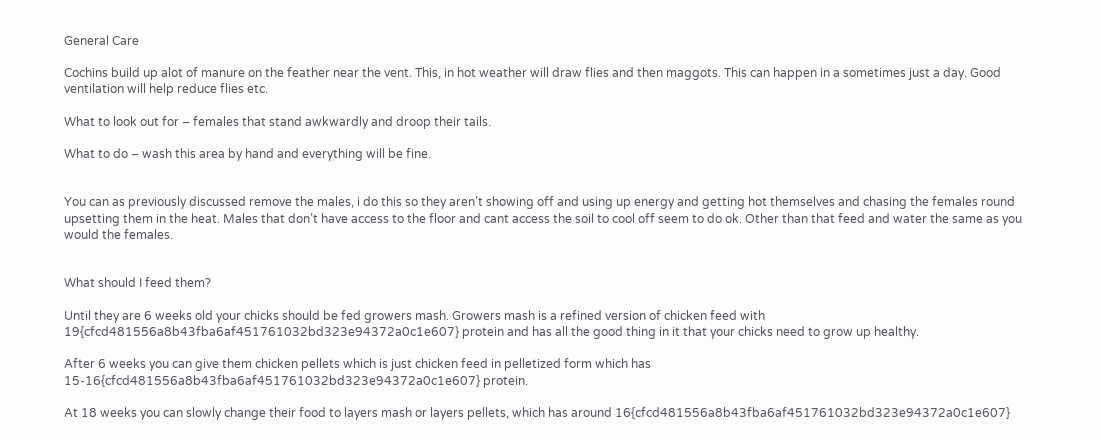General Care

Cochins build up alot of manure on the feather near the vent. This, in hot weather will draw flies and then maggots. This can happen in a sometimes just a day. Good ventilation will help reduce flies etc.

What to look out for – females that stand awkwardly and droop their tails.

What to do – wash this area by hand and everything will be fine.


You can as previously discussed remove the males, i do this so they aren’t showing off and using up energy and getting hot themselves and chasing the females round upsetting them in the heat. Males that don’t have access to the floor and cant access the soil to cool off seem to do ok. Other than that feed and water the same as you would the females.


What should I feed them?

Until they are 6 weeks old your chicks should be fed growers mash. Growers mash is a refined version of chicken feed with 19{cfcd481556a8b43fba6af451761032bd323e94372a0c1e607} protein and has all the good thing in it that your chicks need to grow up healthy.

After 6 weeks you can give them chicken pellets which is just chicken feed in pelletized form which has 15-16{cfcd481556a8b43fba6af451761032bd323e94372a0c1e607} protein.

At 18 weeks you can slowly change their food to layers mash or layers pellets, which has around 16{cfcd481556a8b43fba6af451761032bd323e94372a0c1e607}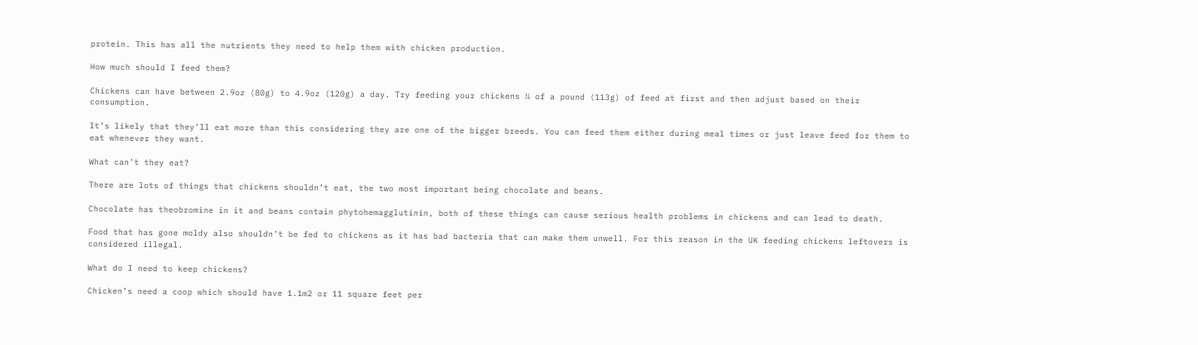protein. This has all the nutrients they need to help them with chicken production.

How much should I feed them?

Chickens can have between 2.9oz (80g) to 4.9oz (120g) a day. Try feeding your chickens ¼ of a pound (113g) of feed at first and then adjust based on their consumption.

It’s likely that they’ll eat more than this considering they are one of the bigger breeds. You can feed them either during meal times or just leave feed for them to eat whenever they want.

What can’t they eat?

There are lots of things that chickens shouldn’t eat, the two most important being chocolate and beans.

Chocolate has theobromine in it and beans contain phytohemagglutinin, both of these things can cause serious health problems in chickens and can lead to death.

Food that has gone moldy also shouldn’t be fed to chickens as it has bad bacteria that can make them unwell. For this reason in the UK feeding chickens leftovers is considered illegal.

What do I need to keep chickens?

Chicken’s need a coop which should have 1.1m2 or 11 square feet per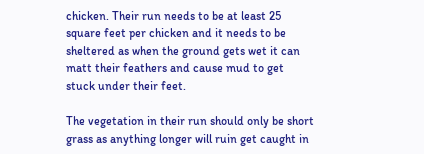chicken. Their run needs to be at least 25 square feet per chicken and it needs to be sheltered as when the ground gets wet it can matt their feathers and cause mud to get stuck under their feet.

The vegetation in their run should only be short grass as anything longer will ruin get caught in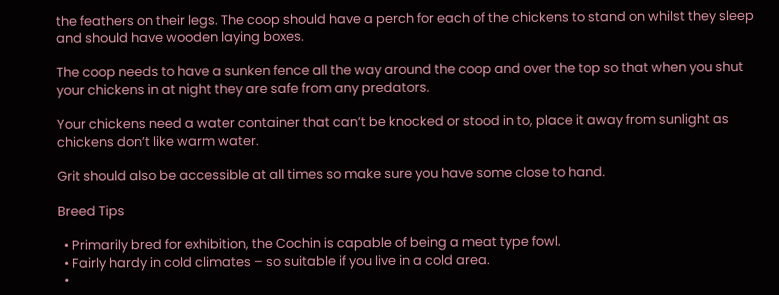the feathers on their legs. The coop should have a perch for each of the chickens to stand on whilst they sleep and should have wooden laying boxes.

The coop needs to have a sunken fence all the way around the coop and over the top so that when you shut your chickens in at night they are safe from any predators.

Your chickens need a water container that can’t be knocked or stood in to, place it away from sunlight as chickens don’t like warm water.

Grit should also be accessible at all times so make sure you have some close to hand.

Breed Tips

  • Primarily bred for exhibition, the Cochin is capable of being a meat type fowl.
  • Fairly hardy in cold climates – so suitable if you live in a cold area.
  •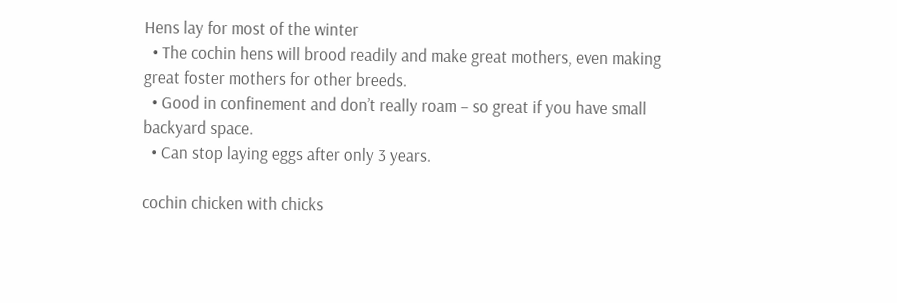Hens lay for most of the winter
  • The cochin hens will brood readily and make great mothers, even making great foster mothers for other breeds.
  • Good in confinement and don’t really roam – so great if you have small backyard space.
  • Can stop laying eggs after only 3 years.

cochin chicken with chicks